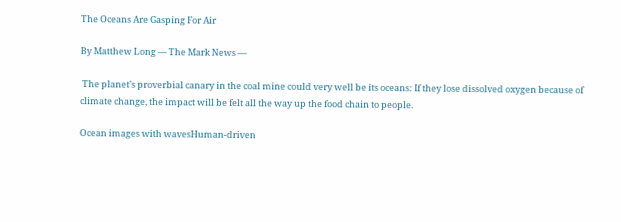The Oceans Are Gasping For Air

By Matthew Long — The Mark News —

 The planet’s proverbial canary in the coal mine could very well be its oceans: If they lose dissolved oxygen because of climate change, the impact will be felt all the way up the food chain to people.

Ocean images with wavesHuman-driven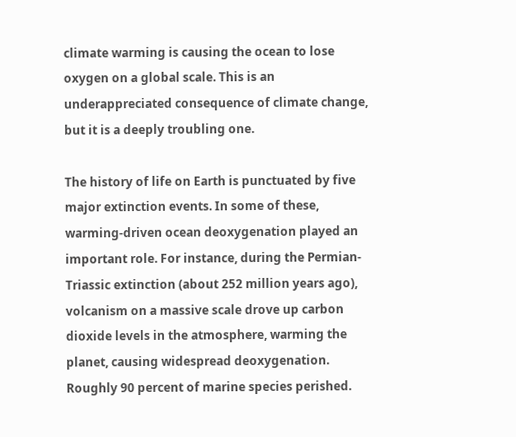climate warming is causing the ocean to lose oxygen on a global scale. This is an underappreciated consequence of climate change, but it is a deeply troubling one.

The history of life on Earth is punctuated by five major extinction events. In some of these, warming-driven ocean deoxygenation played an important role. For instance, during the Permian-Triassic extinction (about 252 million years ago), volcanism on a massive scale drove up carbon dioxide levels in the atmosphere, warming the planet, causing widespread deoxygenation. Roughly 90 percent of marine species perished.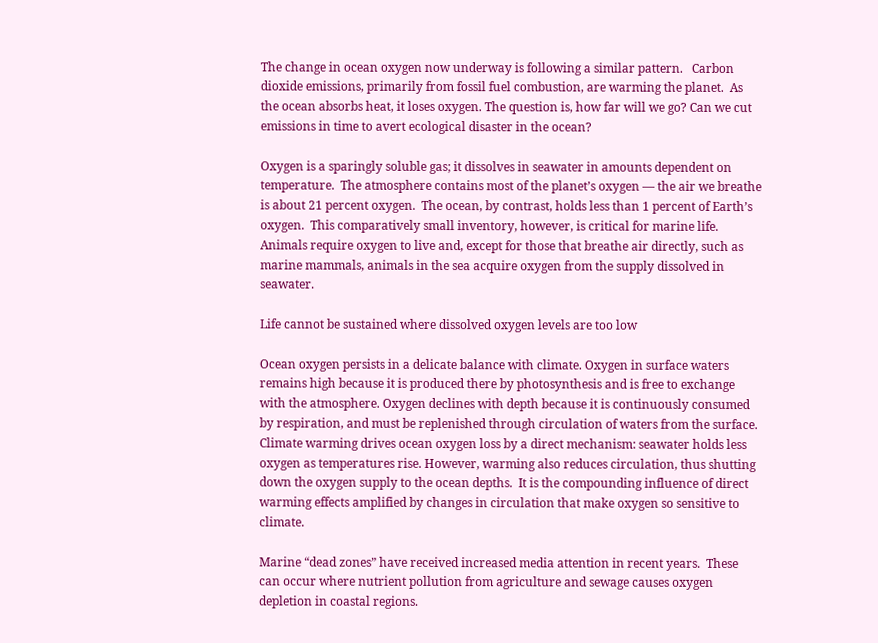The change in ocean oxygen now underway is following a similar pattern.   Carbon dioxide emissions, primarily from fossil fuel combustion, are warming the planet.  As the ocean absorbs heat, it loses oxygen. The question is, how far will we go? Can we cut emissions in time to avert ecological disaster in the ocean?

Oxygen is a sparingly soluble gas; it dissolves in seawater in amounts dependent on temperature.  The atmosphere contains most of the planet’s oxygen — the air we breathe is about 21 percent oxygen.  The ocean, by contrast, holds less than 1 percent of Earth’s oxygen.  This comparatively small inventory, however, is critical for marine life. Animals require oxygen to live and, except for those that breathe air directly, such as marine mammals, animals in the sea acquire oxygen from the supply dissolved in seawater.

Life cannot be sustained where dissolved oxygen levels are too low

Ocean oxygen persists in a delicate balance with climate. Oxygen in surface waters remains high because it is produced there by photosynthesis and is free to exchange with the atmosphere. Oxygen declines with depth because it is continuously consumed by respiration, and must be replenished through circulation of waters from the surface. Climate warming drives ocean oxygen loss by a direct mechanism: seawater holds less oxygen as temperatures rise. However, warming also reduces circulation, thus shutting down the oxygen supply to the ocean depths.  It is the compounding influence of direct warming effects amplified by changes in circulation that make oxygen so sensitive to climate.

Marine “dead zones” have received increased media attention in recent years.  These can occur where nutrient pollution from agriculture and sewage causes oxygen depletion in coastal regions.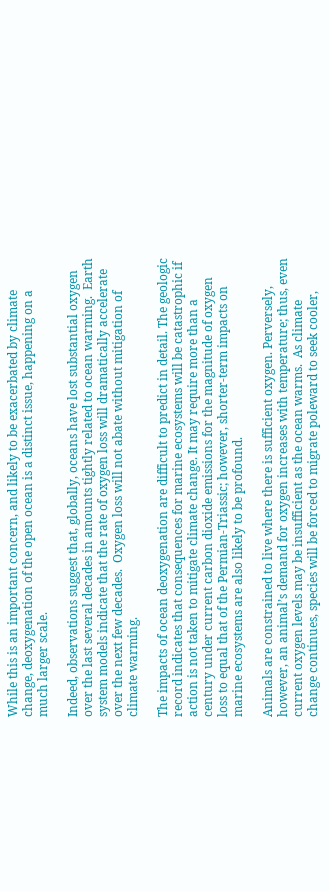While this is an important concern, and likely to be exacerbated by climate change, deoxygenation of the open ocean is a distinct issue, happening on a much larger scale.

Indeed, observations suggest that, globally, oceans have lost substantial oxygen over the last several decades in amounts tightly related to ocean warming.  Earth system models indicate that the rate of oxygen loss will dramatically accelerate over the next few decades.  Oxygen loss will not abate without mitigation of climate warming.

The impacts of ocean deoxygenation are difficult to predict in detail. The geologic record indicates that consequences for marine ecosystems will be catastrophic if action is not taken to mitigate climate change. It may require more than a century under current carbon dioxide emissions for the magnitude of oxygen loss to equal that of the Permian-Triassic; however, shorter-term impacts on marine ecosystems are also likely to be profound.

Animals are constrained to live where there is sufficient oxygen. Perversely, however, an animal’s demand for oxygen increases with temperature; thus, even current oxygen levels may be insufficient as the ocean warms.  As climate change continues, species will be forced to migrate poleward to seek cooler,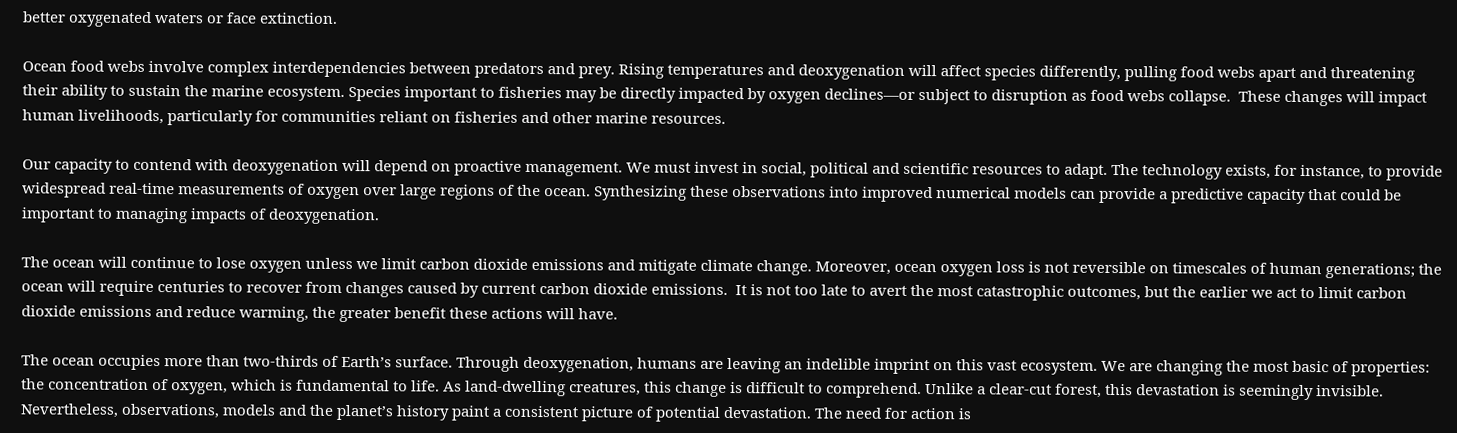better oxygenated waters or face extinction.

Ocean food webs involve complex interdependencies between predators and prey. Rising temperatures and deoxygenation will affect species differently, pulling food webs apart and threatening their ability to sustain the marine ecosystem. Species important to fisheries may be directly impacted by oxygen declines—or subject to disruption as food webs collapse.  These changes will impact human livelihoods, particularly for communities reliant on fisheries and other marine resources.

Our capacity to contend with deoxygenation will depend on proactive management. We must invest in social, political and scientific resources to adapt. The technology exists, for instance, to provide widespread real-time measurements of oxygen over large regions of the ocean. Synthesizing these observations into improved numerical models can provide a predictive capacity that could be important to managing impacts of deoxygenation.

The ocean will continue to lose oxygen unless we limit carbon dioxide emissions and mitigate climate change. Moreover, ocean oxygen loss is not reversible on timescales of human generations; the ocean will require centuries to recover from changes caused by current carbon dioxide emissions.  It is not too late to avert the most catastrophic outcomes, but the earlier we act to limit carbon dioxide emissions and reduce warming, the greater benefit these actions will have.

The ocean occupies more than two-thirds of Earth’s surface. Through deoxygenation, humans are leaving an indelible imprint on this vast ecosystem. We are changing the most basic of properties: the concentration of oxygen, which is fundamental to life. As land-dwelling creatures, this change is difficult to comprehend. Unlike a clear-cut forest, this devastation is seemingly invisible. Nevertheless, observations, models and the planet’s history paint a consistent picture of potential devastation. The need for action is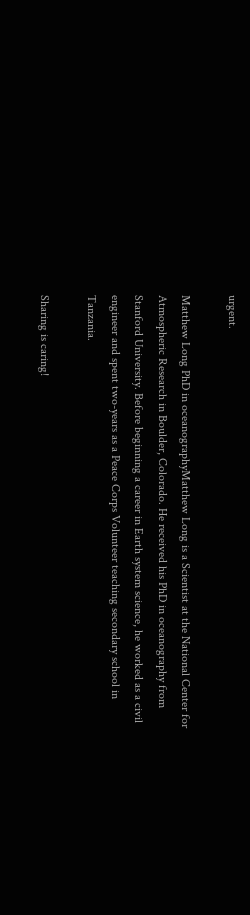urgent.

Matthew Long PhD in oceanographyMatthew Long is a Scientist at the National Center for Atmospheric Research in Boulder, Colorado. He received his PhD in oceanography from Stanford University. Before beginning a career in Earth system science, he worked as a civil engineer and spent two-years as a Peace Corps Volunteer teaching secondary school in Tanzania.

Sharing is caring!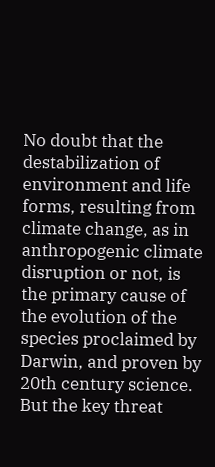No doubt that the destabilization of environment and life forms, resulting from climate change, as in anthropogenic climate disruption or not, is the primary cause of the evolution of the species proclaimed by Darwin, and proven by 20th century science. But the key threat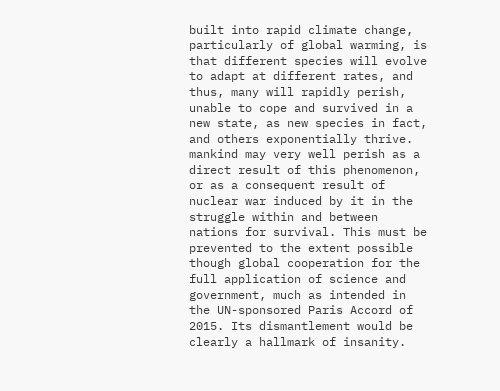built into rapid climate change, particularly of global warming, is that different species will evolve to adapt at different rates, and thus, many will rapidly perish, unable to cope and survived in a new state, as new species in fact, and others exponentially thrive. mankind may very well perish as a direct result of this phenomenon, or as a consequent result of nuclear war induced by it in the struggle within and between nations for survival. This must be prevented to the extent possible though global cooperation for the full application of science and government, much as intended in the UN-sponsored Paris Accord of 2015. Its dismantlement would be clearly a hallmark of insanity.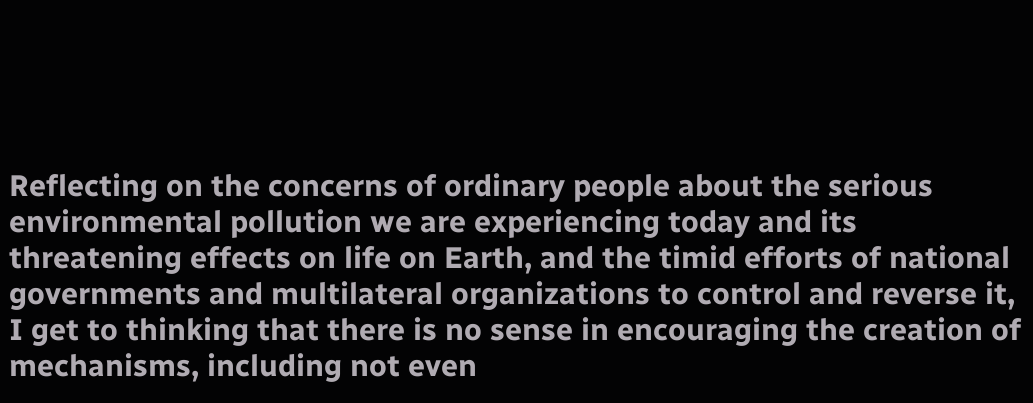Reflecting on the concerns of ordinary people about the serious environmental pollution we are experiencing today and its threatening effects on life on Earth, and the timid efforts of national governments and multilateral organizations to control and reverse it, I get to thinking that there is no sense in encouraging the creation of mechanisms, including not even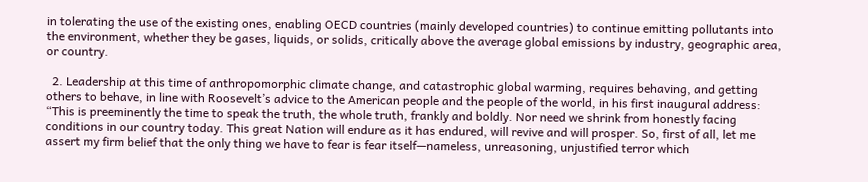in tolerating the use of the existing ones, enabling OECD countries (mainly developed countries) to continue emitting pollutants into the environment, whether they be gases, liquids, or solids, critically above the average global emissions by industry, geographic area, or country.

  2. Leadership at this time of anthropomorphic climate change, and catastrophic global warming, requires behaving, and getting others to behave, in line with Roosevelt’s advice to the American people and the people of the world, in his first inaugural address: “This is preeminently the time to speak the truth, the whole truth, frankly and boldly. Nor need we shrink from honestly facing conditions in our country today. This great Nation will endure as it has endured, will revive and will prosper. So, first of all, let me assert my firm belief that the only thing we have to fear is fear itself—nameless, unreasoning, unjustified terror which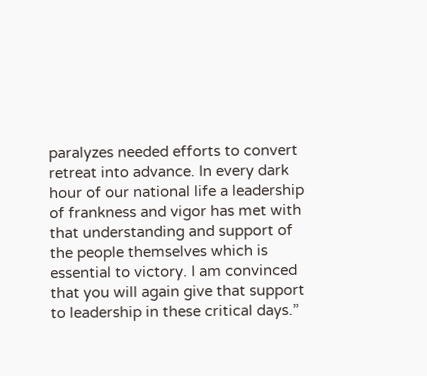paralyzes needed efforts to convert retreat into advance. In every dark hour of our national life a leadership of frankness and vigor has met with that understanding and support of the people themselves which is essential to victory. I am convinced that you will again give that support to leadership in these critical days.”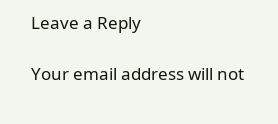Leave a Reply

Your email address will not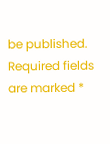be published. Required fields are marked *